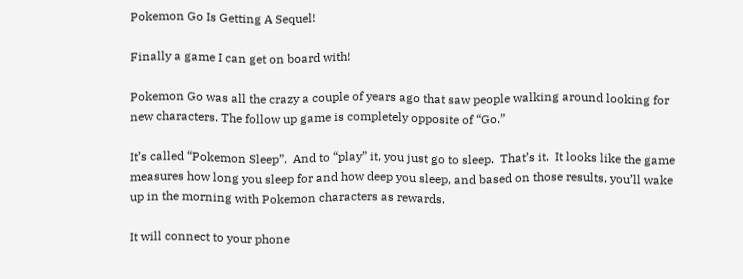Pokemon Go Is Getting A Sequel!

Finally a game I can get on board with!

Pokemon Go was all the crazy a couple of years ago that saw people walking around looking for new characters. The follow up game is completely opposite of “Go.”

It’s called “Pokemon Sleep”.  And to “play” it, you just go to sleep.  That’s it.  It looks like the game measures how long you sleep for and how deep you sleep, and based on those results, you’ll wake up in the morning with Pokemon characters as rewards.

It will connect to your phone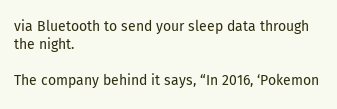via Bluetooth to send your sleep data through the night.

The company behind it says, “In 2016, ‘Pokemon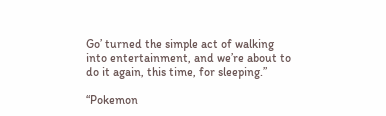Go’ turned the simple act of walking into entertainment, and we’re about to do it again, this time, for sleeping.”

“Pokemon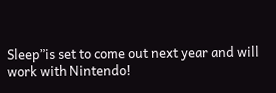Sleep”is set to come out next year and will work with Nintendo!